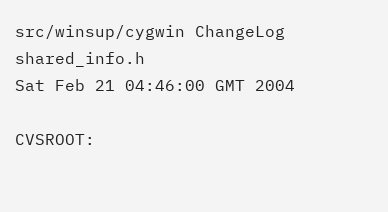src/winsup/cygwin ChangeLog shared_info.h
Sat Feb 21 04:46:00 GMT 2004

CVSROOT: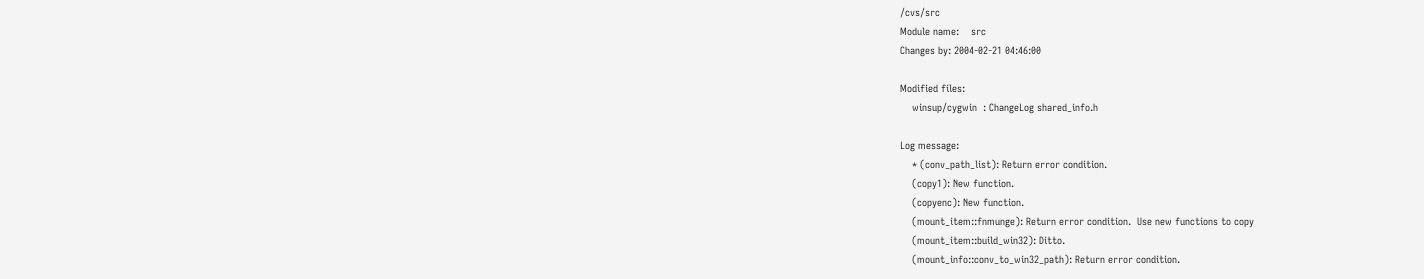/cvs/src
Module name:    src
Changes by: 2004-02-21 04:46:00

Modified files:
    winsup/cygwin  : ChangeLog shared_info.h

Log message:
    * (conv_path_list): Return error condition.
    (copy1): New function.
    (copyenc): New function.
    (mount_item::fnmunge): Return error condition.  Use new functions to copy
    (mount_item::build_win32): Ditto.
    (mount_info::conv_to_win32_path): Return error condition.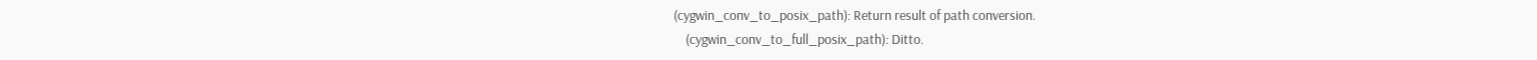(cygwin_conv_to_posix_path): Return result of path conversion.
    (cygwin_conv_to_full_posix_path): Ditto.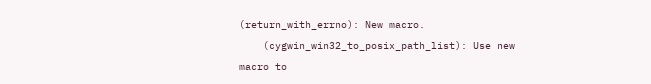(return_with_errno): New macro.
    (cygwin_win32_to_posix_path_list): Use new macro to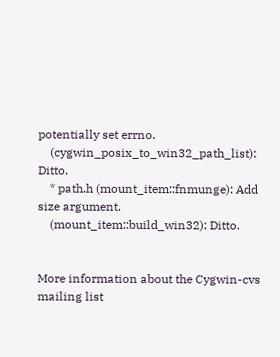potentially set errno.
    (cygwin_posix_to_win32_path_list): Ditto.
    * path.h (mount_item::fnmunge): Add size argument.
    (mount_item::build_win32): Ditto.


More information about the Cygwin-cvs mailing list